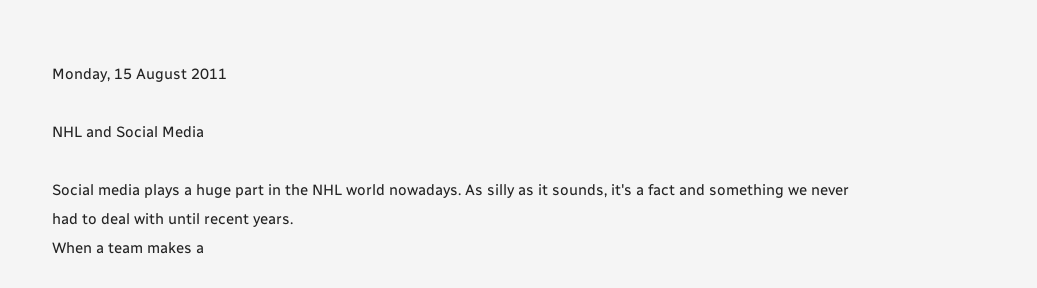Monday, 15 August 2011

NHL and Social Media

Social media plays a huge part in the NHL world nowadays. As silly as it sounds, it's a fact and something we never had to deal with until recent years.
When a team makes a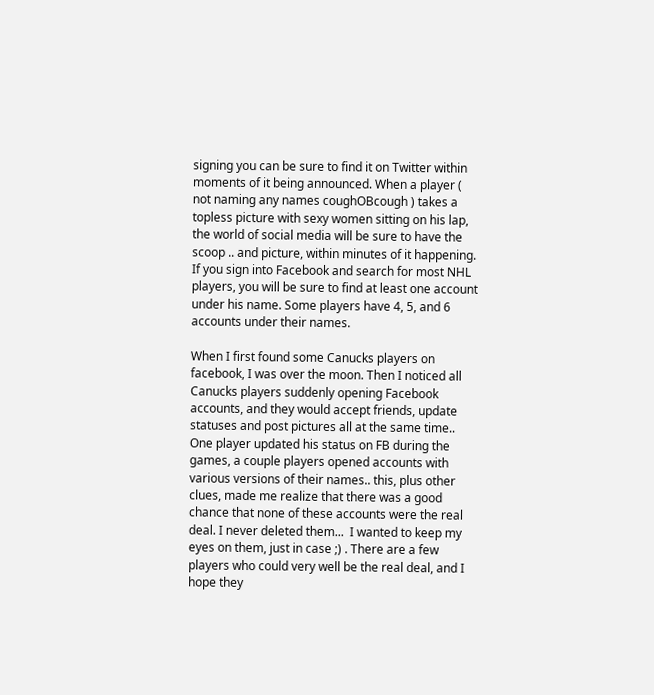signing you can be sure to find it on Twitter within moments of it being announced. When a player ( not naming any names coughOBcough ) takes a topless picture with sexy women sitting on his lap, the world of social media will be sure to have the scoop .. and picture, within minutes of it happening. If you sign into Facebook and search for most NHL players, you will be sure to find at least one account under his name. Some players have 4, 5, and 6 accounts under their names.

When I first found some Canucks players on facebook, I was over the moon. Then I noticed all Canucks players suddenly opening Facebook accounts, and they would accept friends, update statuses and post pictures all at the same time.. One player updated his status on FB during the games, a couple players opened accounts with various versions of their names.. this, plus other clues, made me realize that there was a good chance that none of these accounts were the real deal. I never deleted them...  I wanted to keep my eyes on them, just in case ;) . There are a few players who could very well be the real deal, and I hope they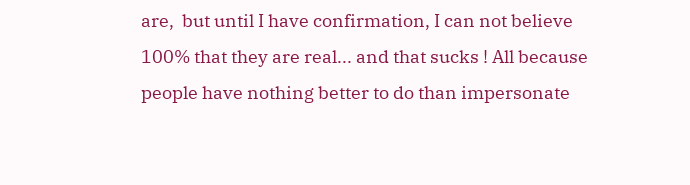are,  but until I have confirmation, I can not believe 100% that they are real... and that sucks ! All because people have nothing better to do than impersonate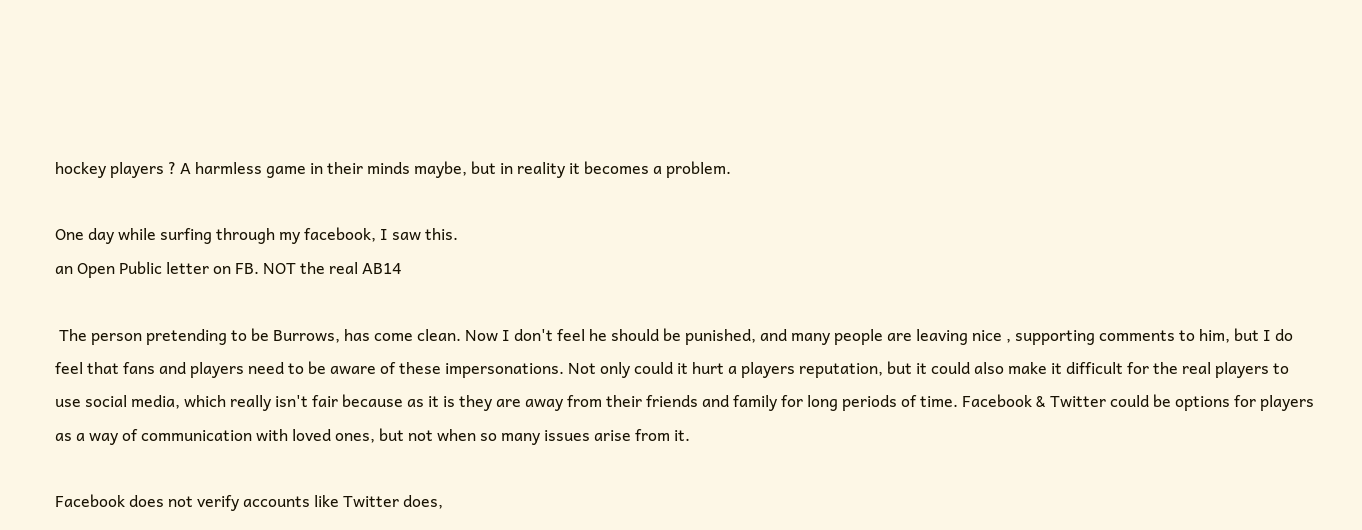hockey players ? A harmless game in their minds maybe, but in reality it becomes a problem.

One day while surfing through my facebook, I saw this.
an Open Public letter on FB. NOT the real AB14

 The person pretending to be Burrows, has come clean. Now I don't feel he should be punished, and many people are leaving nice , supporting comments to him, but I do feel that fans and players need to be aware of these impersonations. Not only could it hurt a players reputation, but it could also make it difficult for the real players to use social media, which really isn't fair because as it is they are away from their friends and family for long periods of time. Facebook & Twitter could be options for players as a way of communication with loved ones, but not when so many issues arise from it.

Facebook does not verify accounts like Twitter does,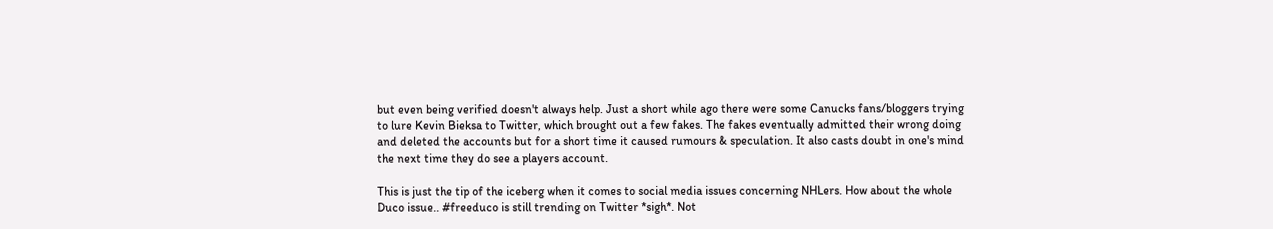but even being verified doesn't always help. Just a short while ago there were some Canucks fans/bloggers trying to lure Kevin Bieksa to Twitter, which brought out a few fakes. The fakes eventually admitted their wrong doing and deleted the accounts but for a short time it caused rumours & speculation. It also casts doubt in one's mind the next time they do see a players account.

This is just the tip of the iceberg when it comes to social media issues concerning NHLers. How about the whole Duco issue.. #freeduco is still trending on Twitter *sigh*. Not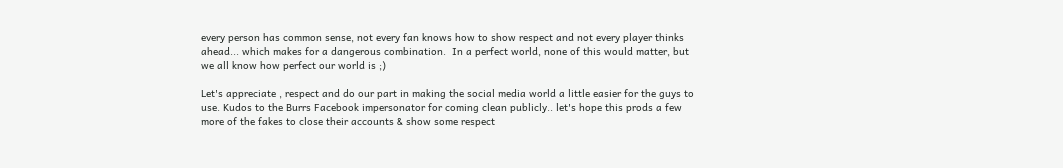every person has common sense, not every fan knows how to show respect and not every player thinks ahead... which makes for a dangerous combination.  In a perfect world, none of this would matter, but we all know how perfect our world is ;)

Let's appreciate , respect and do our part in making the social media world a little easier for the guys to use. Kudos to the Burrs Facebook impersonator for coming clean publicly.. let's hope this prods a few more of the fakes to close their accounts & show some respect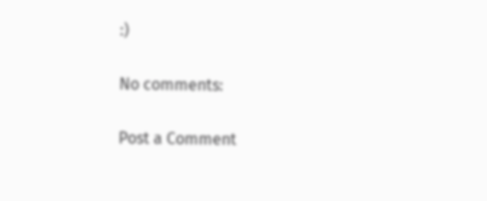:)

No comments:

Post a Comment